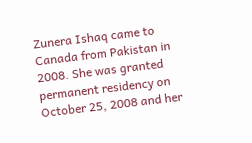Zunera Ishaq came to Canada from Pakistan in 2008. She was granted permanent residency on October 25, 2008 and her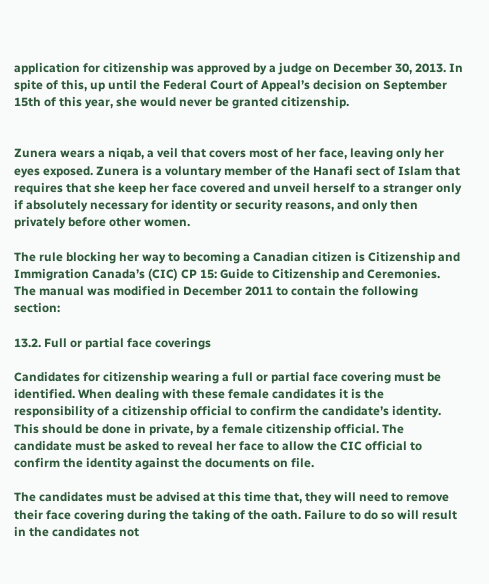application for citizenship was approved by a judge on December 30, 2013. In spite of this, up until the Federal Court of Appeal’s decision on September 15th of this year, she would never be granted citizenship.


Zunera wears a niqab, a veil that covers most of her face, leaving only her eyes exposed. Zunera is a voluntary member of the Hanafi sect of Islam that requires that she keep her face covered and unveil herself to a stranger only if absolutely necessary for identity or security reasons, and only then privately before other women.

The rule blocking her way to becoming a Canadian citizen is Citizenship and Immigration Canada’s (CIC) CP 15: Guide to Citizenship and Ceremonies. The manual was modified in December 2011 to contain the following section:

13.2. Full or partial face coverings

Candidates for citizenship wearing a full or partial face covering must be identified. When dealing with these female candidates it is the responsibility of a citizenship official to confirm the candidate’s identity. This should be done in private, by a female citizenship official. The candidate must be asked to reveal her face to allow the CIC official to confirm the identity against the documents on file.

The candidates must be advised at this time that, they will need to remove their face covering during the taking of the oath. Failure to do so will result in the candidates not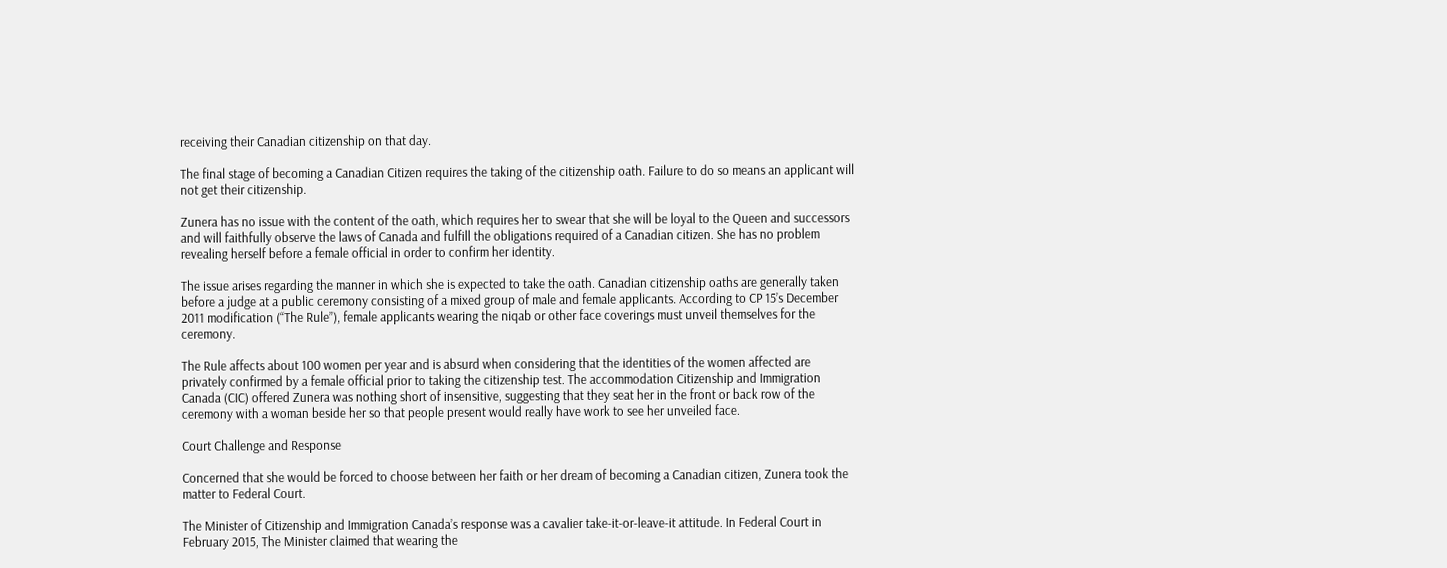receiving their Canadian citizenship on that day.

The final stage of becoming a Canadian Citizen requires the taking of the citizenship oath. Failure to do so means an applicant will not get their citizenship.

Zunera has no issue with the content of the oath, which requires her to swear that she will be loyal to the Queen and successors and will faithfully observe the laws of Canada and fulfill the obligations required of a Canadian citizen. She has no problem revealing herself before a female official in order to confirm her identity.

The issue arises regarding the manner in which she is expected to take the oath. Canadian citizenship oaths are generally taken before a judge at a public ceremony consisting of a mixed group of male and female applicants. According to CP 15’s December 2011 modification (“The Rule”), female applicants wearing the niqab or other face coverings must unveil themselves for the ceremony.

The Rule affects about 100 women per year and is absurd when considering that the identities of the women affected are privately confirmed by a female official prior to taking the citizenship test. The accommodation Citizenship and Immigration Canada (CIC) offered Zunera was nothing short of insensitive, suggesting that they seat her in the front or back row of the ceremony with a woman beside her so that people present would really have work to see her unveiled face.

Court Challenge and Response

Concerned that she would be forced to choose between her faith or her dream of becoming a Canadian citizen, Zunera took the matter to Federal Court.

The Minister of Citizenship and Immigration Canada’s response was a cavalier take-it-or-leave-it attitude. In Federal Court in February 2015, The Minister claimed that wearing the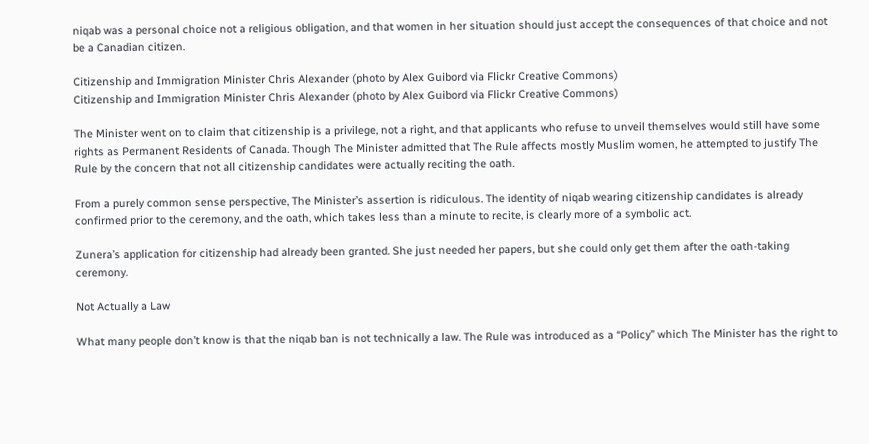niqab was a personal choice not a religious obligation, and that women in her situation should just accept the consequences of that choice and not be a Canadian citizen.

Citizenship and Immigration Minister Chris Alexander (photo by Alex Guibord via Flickr Creative Commons)
Citizenship and Immigration Minister Chris Alexander (photo by Alex Guibord via Flickr Creative Commons)

The Minister went on to claim that citizenship is a privilege, not a right, and that applicants who refuse to unveil themselves would still have some rights as Permanent Residents of Canada. Though The Minister admitted that The Rule affects mostly Muslim women, he attempted to justify The Rule by the concern that not all citizenship candidates were actually reciting the oath.

From a purely common sense perspective, The Minister’s assertion is ridiculous. The identity of niqab wearing citizenship candidates is already confirmed prior to the ceremony, and the oath, which takes less than a minute to recite, is clearly more of a symbolic act.

Zunera’s application for citizenship had already been granted. She just needed her papers, but she could only get them after the oath-taking ceremony.

Not Actually a Law

What many people don’t know is that the niqab ban is not technically a law. The Rule was introduced as a “Policy” which The Minister has the right to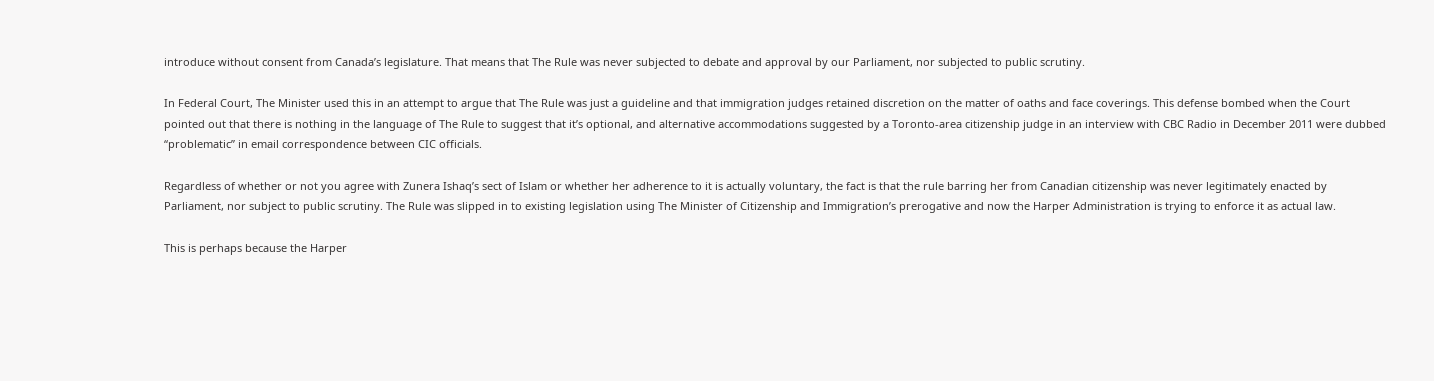introduce without consent from Canada’s legislature. That means that The Rule was never subjected to debate and approval by our Parliament, nor subjected to public scrutiny.

In Federal Court, The Minister used this in an attempt to argue that The Rule was just a guideline and that immigration judges retained discretion on the matter of oaths and face coverings. This defense bombed when the Court pointed out that there is nothing in the language of The Rule to suggest that it’s optional, and alternative accommodations suggested by a Toronto-area citizenship judge in an interview with CBC Radio in December 2011 were dubbed “problematic” in email correspondence between CIC officials.

Regardless of whether or not you agree with Zunera Ishaq’s sect of Islam or whether her adherence to it is actually voluntary, the fact is that the rule barring her from Canadian citizenship was never legitimately enacted by Parliament, nor subject to public scrutiny. The Rule was slipped in to existing legislation using The Minister of Citizenship and Immigration’s prerogative and now the Harper Administration is trying to enforce it as actual law.

This is perhaps because the Harper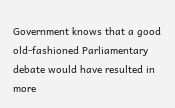Government knows that a good old-fashioned Parliamentary debate would have resulted in more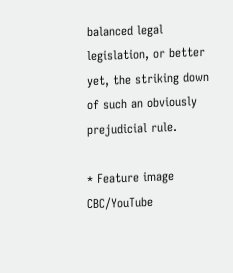balanced legal legislation, or better yet, the striking down of such an obviously prejudicial rule.

* Feature image CBC/YouTube